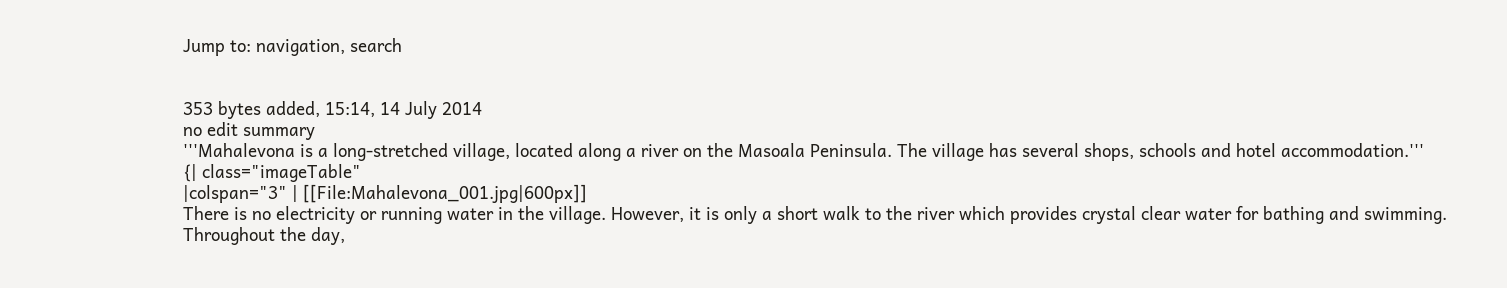Jump to: navigation, search


353 bytes added, 15:14, 14 July 2014
no edit summary
'''Mahalevona is a long-stretched village, located along a river on the Masoala Peninsula. The village has several shops, schools and hotel accommodation.'''
{| class="imageTable"
|colspan="3" | [[File:Mahalevona_001.jpg|600px]]
There is no electricity or running water in the village. However, it is only a short walk to the river which provides crystal clear water for bathing and swimming. Throughout the day,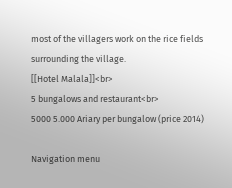most of the villagers work on the rice fields surrounding the village.
[[Hotel Malala]]<br>
5 bungalows and restaurant<br>
5000 5.000 Ariary per bungalow (price 2014)

Navigation menu